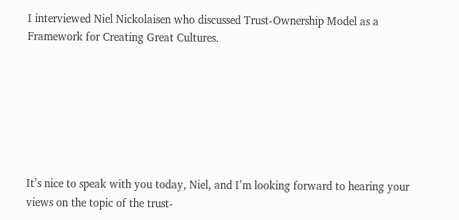I interviewed Niel Nickolaisen who discussed Trust-Ownership Model as a Framework for Creating Great Cultures.







It’s nice to speak with you today, Niel, and I’m looking forward to hearing your views on the topic of the trust-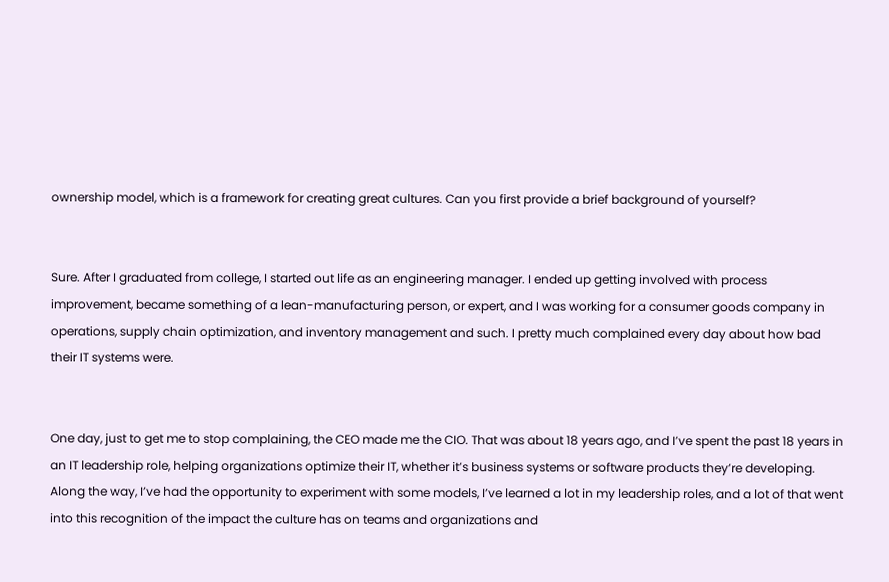ownership model, which is a framework for creating great cultures. Can you first provide a brief background of yourself?


Sure. After I graduated from college, I started out life as an engineering manager. I ended up getting involved with process improvement, became something of a lean-manufacturing person, or expert, and I was working for a consumer goods company in operations, supply chain optimization, and inventory management and such. I pretty much complained every day about how bad their IT systems were.


One day, just to get me to stop complaining, the CEO made me the CIO. That was about 18 years ago, and I’ve spent the past 18 years in an IT leadership role, helping organizations optimize their IT, whether it’s business systems or software products they’re developing. Along the way, I’ve had the opportunity to experiment with some models, I’ve learned a lot in my leadership roles, and a lot of that went into this recognition of the impact the culture has on teams and organizations and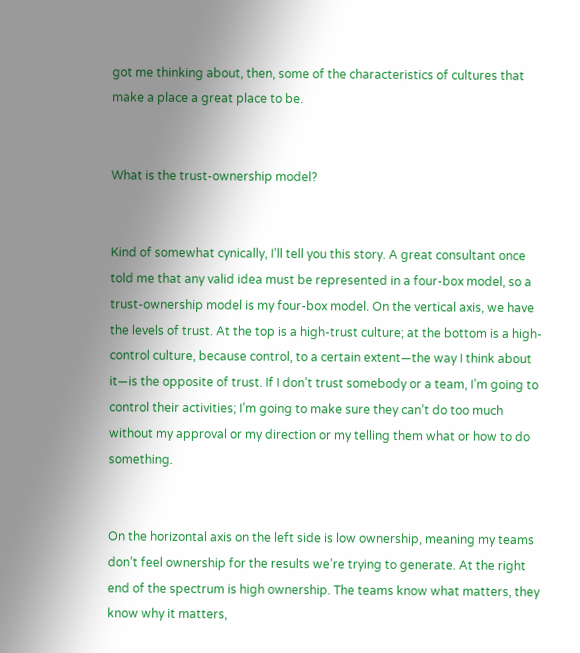got me thinking about, then, some of the characteristics of cultures that make a place a great place to be.


What is the trust-ownership model?


Kind of somewhat cynically, I’ll tell you this story. A great consultant once told me that any valid idea must be represented in a four-box model, so a trust-ownership model is my four-box model. On the vertical axis, we have the levels of trust. At the top is a high-trust culture; at the bottom is a high-control culture, because control, to a certain extent—the way I think about it—is the opposite of trust. If I don’t trust somebody or a team, I’m going to control their activities; I’m going to make sure they can’t do too much without my approval or my direction or my telling them what or how to do something.


On the horizontal axis on the left side is low ownership, meaning my teams don’t feel ownership for the results we’re trying to generate. At the right end of the spectrum is high ownership. The teams know what matters, they know why it matters,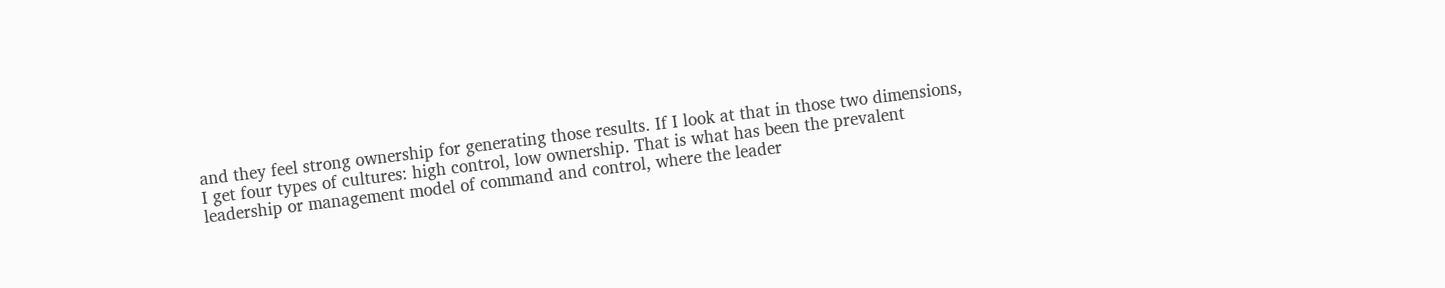and they feel strong ownership for generating those results. If I look at that in those two dimensions, I get four types of cultures: high control, low ownership. That is what has been the prevalent leadership or management model of command and control, where the leader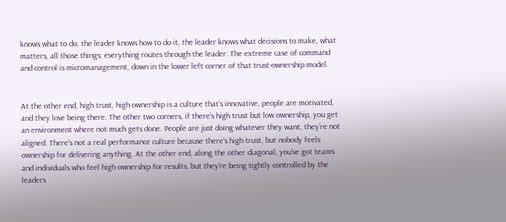knows what to do, the leader knows how to do it, the leader knows what decisions to make, what matters, all those things; everything routes through the leader. The extreme case of command and control is micromanagement, down in the lower left corner of that trust-ownership model.


At the other end, high trust, high ownership is a culture that’s innovative, people are motivated, and they love being there. The other two corners, if there’s high trust but low ownership, you get an environment where not much gets done. People are just doing whatever they want, they’re not aligned. There’s not a real performance culture because there’s high trust, but nobody feels ownership for delivering anything. At the other end, along the other diagonal, you’ve got teams and individuals who feel high ownership for results, but they’re being tightly controlled by the leaders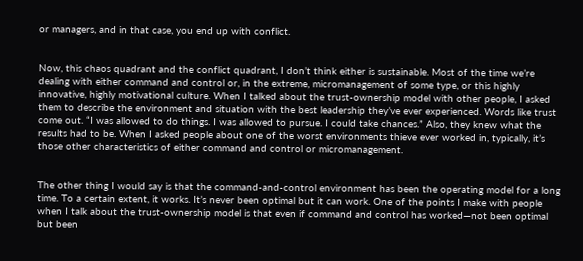or managers, and in that case, you end up with conflict.


Now, this chaos quadrant and the conflict quadrant, I don’t think either is sustainable. Most of the time we’re dealing with either command and control or, in the extreme, micromanagement of some type, or this highly innovative, highly motivational culture. When I talked about the trust-ownership model with other people, I asked them to describe the environment and situation with the best leadership they’ve ever experienced. Words like trust come out. “I was allowed to do things. I was allowed to pursue. I could take chances.” Also, they knew what the results had to be. When I asked people about one of the worst environments thieve ever worked in, typically, it’s those other characteristics of either command and control or micromanagement.


The other thing I would say is that the command-and-control environment has been the operating model for a long time. To a certain extent, it works. It’s never been optimal but it can work. One of the points I make with people when I talk about the trust-ownership model is that even if command and control has worked—not been optimal but been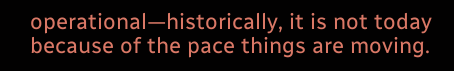operational—historically, it is not today because of the pace things are moving.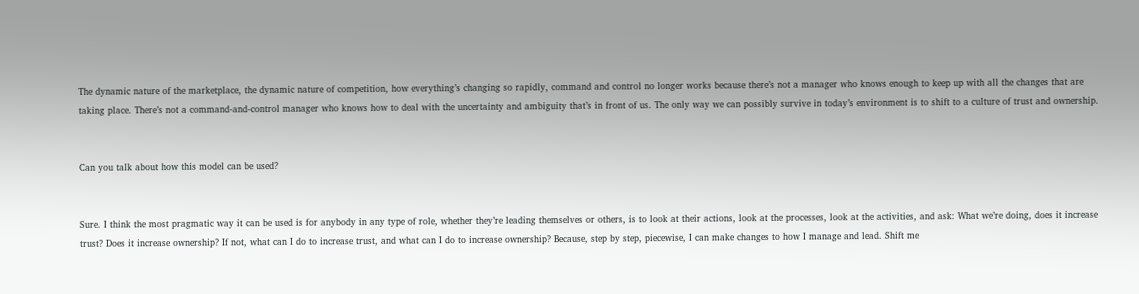The dynamic nature of the marketplace, the dynamic nature of competition, how everything’s changing so rapidly, command and control no longer works because there’s not a manager who knows enough to keep up with all the changes that are taking place. There’s not a command-and-control manager who knows how to deal with the uncertainty and ambiguity that’s in front of us. The only way we can possibly survive in today’s environment is to shift to a culture of trust and ownership.


Can you talk about how this model can be used?


Sure. I think the most pragmatic way it can be used is for anybody in any type of role, whether they’re leading themselves or others, is to look at their actions, look at the processes, look at the activities, and ask: What we’re doing, does it increase trust? Does it increase ownership? If not, what can I do to increase trust, and what can I do to increase ownership? Because, step by step, piecewise, I can make changes to how I manage and lead. Shift me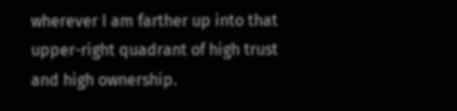wherever I am farther up into that upper-right quadrant of high trust and high ownership.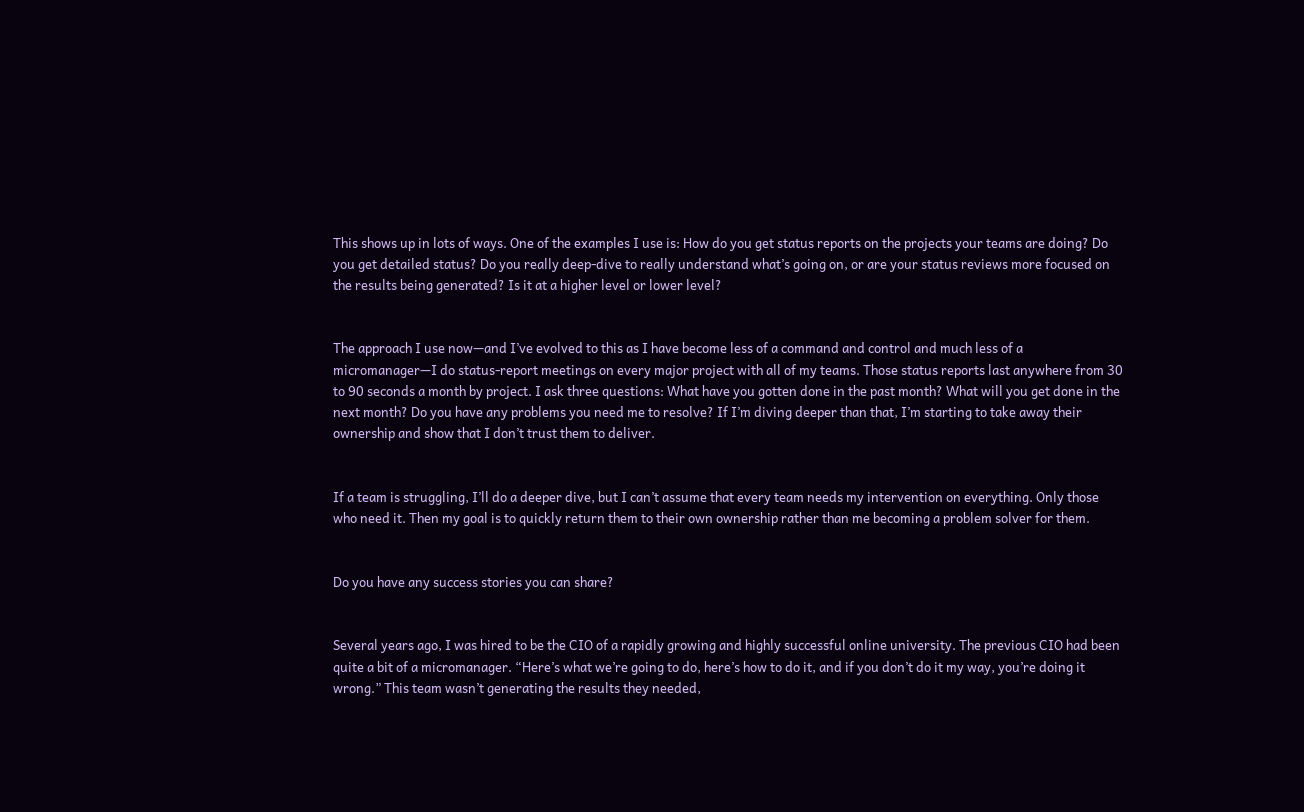This shows up in lots of ways. One of the examples I use is: How do you get status reports on the projects your teams are doing? Do you get detailed status? Do you really deep-dive to really understand what’s going on, or are your status reviews more focused on the results being generated? Is it at a higher level or lower level?


The approach I use now—and I’ve evolved to this as I have become less of a command and control and much less of a micromanager—I do status-report meetings on every major project with all of my teams. Those status reports last anywhere from 30 to 90 seconds a month by project. I ask three questions: What have you gotten done in the past month? What will you get done in the next month? Do you have any problems you need me to resolve? If I’m diving deeper than that, I’m starting to take away their ownership and show that I don’t trust them to deliver.


If a team is struggling, I’ll do a deeper dive, but I can’t assume that every team needs my intervention on everything. Only those who need it. Then my goal is to quickly return them to their own ownership rather than me becoming a problem solver for them.


Do you have any success stories you can share?


Several years ago, I was hired to be the CIO of a rapidly growing and highly successful online university. The previous CIO had been quite a bit of a micromanager. “Here’s what we’re going to do, here’s how to do it, and if you don’t do it my way, you’re doing it wrong.” This team wasn’t generating the results they needed,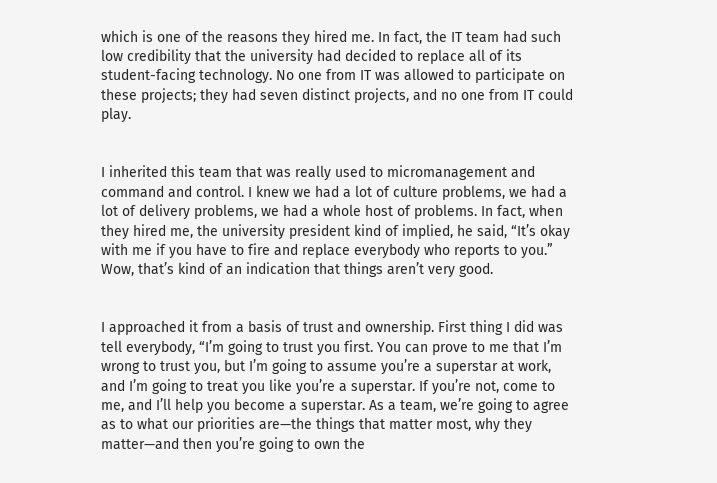which is one of the reasons they hired me. In fact, the IT team had such low credibility that the university had decided to replace all of its student-facing technology. No one from IT was allowed to participate on these projects; they had seven distinct projects, and no one from IT could play.


I inherited this team that was really used to micromanagement and command and control. I knew we had a lot of culture problems, we had a lot of delivery problems, we had a whole host of problems. In fact, when they hired me, the university president kind of implied, he said, “It’s okay with me if you have to fire and replace everybody who reports to you.” Wow, that’s kind of an indication that things aren’t very good.


I approached it from a basis of trust and ownership. First thing I did was tell everybody, “I’m going to trust you first. You can prove to me that I’m wrong to trust you, but I’m going to assume you’re a superstar at work, and I’m going to treat you like you’re a superstar. If you’re not, come to me, and I’ll help you become a superstar. As a team, we’re going to agree as to what our priorities are—the things that matter most, why they matter—and then you’re going to own the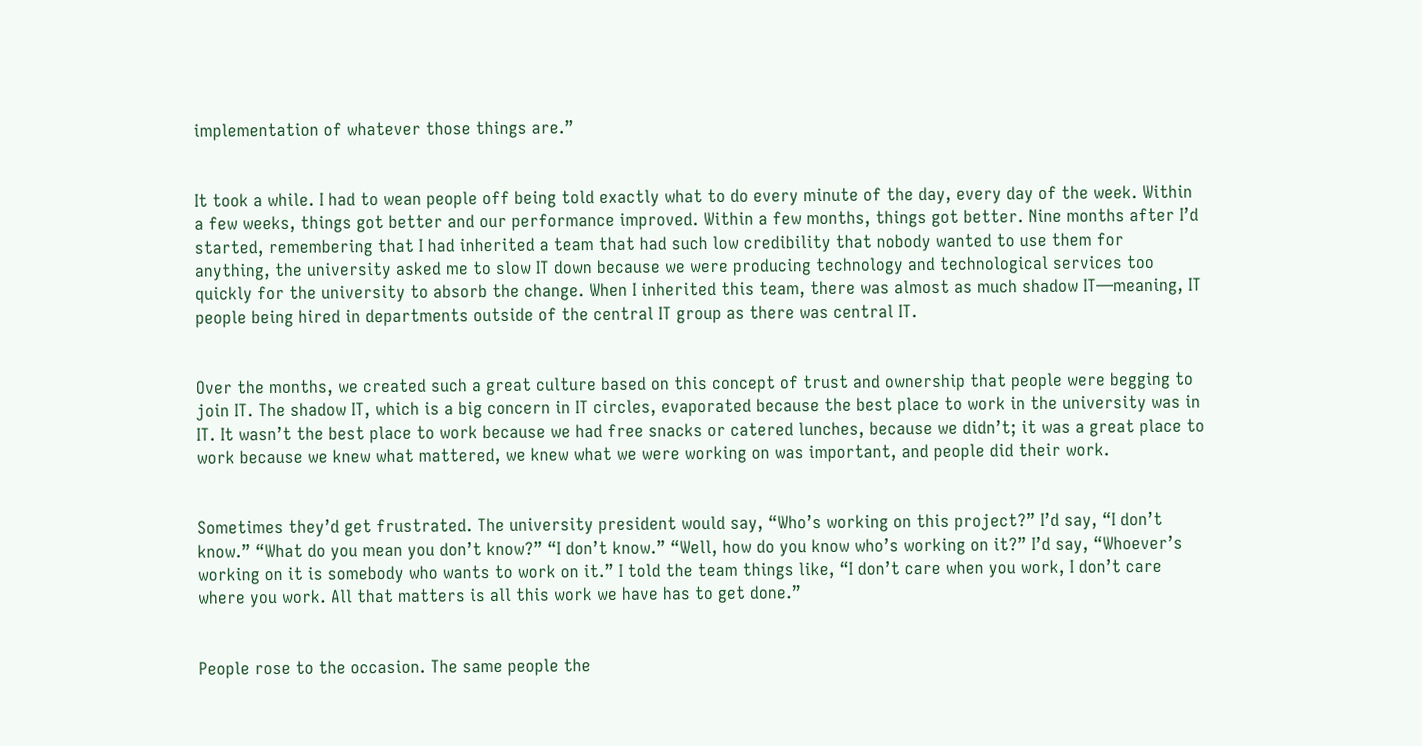implementation of whatever those things are.”


It took a while. I had to wean people off being told exactly what to do every minute of the day, every day of the week. Within a few weeks, things got better and our performance improved. Within a few months, things got better. Nine months after I’d started, remembering that I had inherited a team that had such low credibility that nobody wanted to use them for anything, the university asked me to slow IT down because we were producing technology and technological services too quickly for the university to absorb the change. When I inherited this team, there was almost as much shadow IT—meaning, IT people being hired in departments outside of the central IT group as there was central IT.


Over the months, we created such a great culture based on this concept of trust and ownership that people were begging to join IT. The shadow IT, which is a big concern in IT circles, evaporated because the best place to work in the university was in IT. It wasn’t the best place to work because we had free snacks or catered lunches, because we didn’t; it was a great place to work because we knew what mattered, we knew what we were working on was important, and people did their work.


Sometimes they’d get frustrated. The university president would say, “Who’s working on this project?” I’d say, “I don’t know.” “What do you mean you don’t know?” “I don’t know.” “Well, how do you know who’s working on it?” I’d say, “Whoever’s working on it is somebody who wants to work on it.” I told the team things like, “I don’t care when you work, I don’t care where you work. All that matters is all this work we have has to get done.”


People rose to the occasion. The same people the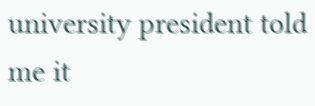university president told me it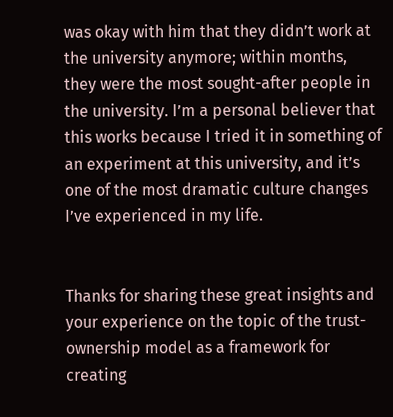was okay with him that they didn’t work at the university anymore; within months, they were the most sought-after people in the university. I’m a personal believer that this works because I tried it in something of an experiment at this university, and it’s one of the most dramatic culture changes I’ve experienced in my life.


Thanks for sharing these great insights and your experience on the topic of the trust-ownership model as a framework for creating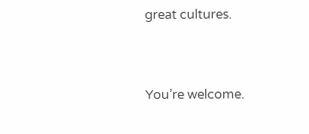great cultures.


You’re welcome.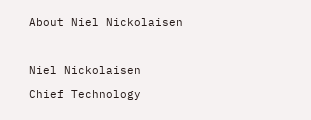About Niel Nickolaisen



Niel Nickolaisen

Chief Technology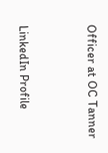Officer at OC Tanner


LinkedIn Profile